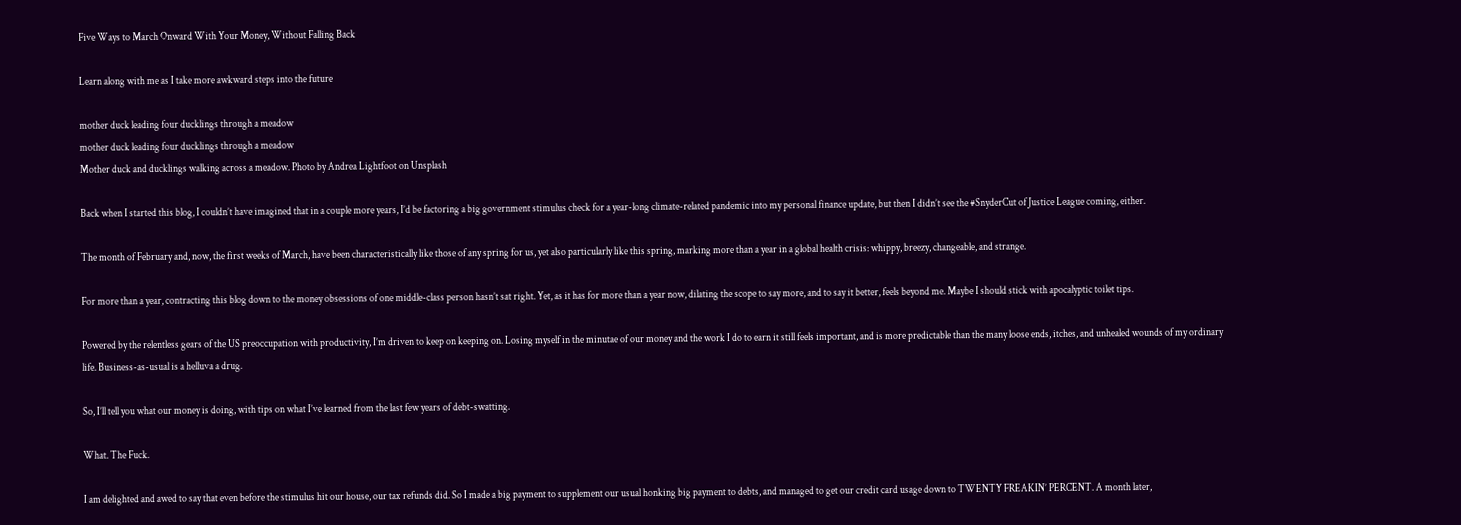Five Ways to March Onward With Your Money, Without Falling Back

Learn along with me as I take more awkward steps into the future

mother duck leading four ducklings through a meadow
mother duck leading four ducklings through a meadow
Mother duck and ducklings walking across a meadow. Photo by Andrea Lightfoot on Unsplash

Back when I started this blog, I couldn’t have imagined that in a couple more years, I’d be factoring a big government stimulus check for a year-long climate-related pandemic into my personal finance update, but then I didn’t see the #SnyderCut of Justice League coming, either.

The month of February and, now, the first weeks of March, have been characteristically like those of any spring for us, yet also particularly like this spring, marking more than a year in a global health crisis: whippy, breezy, changeable, and strange.

For more than a year, contracting this blog down to the money obsessions of one middle-class person hasn’t sat right. Yet, as it has for more than a year now, dilating the scope to say more, and to say it better, feels beyond me. Maybe I should stick with apocalyptic toilet tips.

Powered by the relentless gears of the US preoccupation with productivity, I’m driven to keep on keeping on. Losing myself in the minutae of our money and the work I do to earn it still feels important, and is more predictable than the many loose ends, itches, and unhealed wounds of my ordinary life. Business-as-usual is a helluva a drug.

So, I’ll tell you what our money is doing, with tips on what I’ve learned from the last few years of debt-swatting.

What. The Fuck.

I am delighted and awed to say that even before the stimulus hit our house, our tax refunds did. So I made a big payment to supplement our usual honking big payment to debts, and managed to get our credit card usage down to TWENTY FREAKIN’ PERCENT. A month later,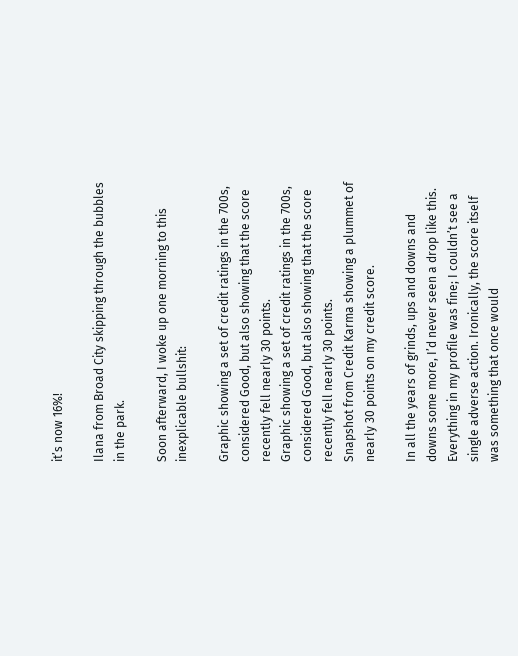it’s now 16%!

Ilana from Broad City skipping through the bubbles in the park.

Soon afterward, I woke up one morning to this inexplicable bullshit:

Graphic showing a set of credit ratings in the 700s, considered Good, but also showing that the score recently fell nearly 30 points.
Graphic showing a set of credit ratings in the 700s, considered Good, but also showing that the score recently fell nearly 30 points.
Snapshot from Credit Karma showing a plummet of nearly 30 points on my credit score.

In all the years of grinds, ups and downs and downs some more, I’d never seen a drop like this. Everything in my profile was fine; I couldn’t see a single adverse action. Ironically, the score itself was something that once would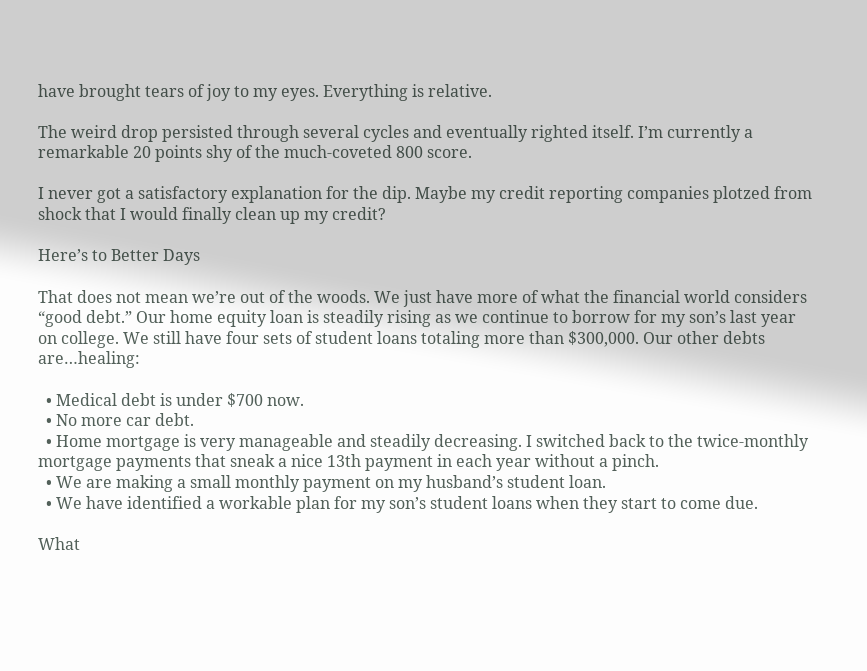have brought tears of joy to my eyes. Everything is relative.

The weird drop persisted through several cycles and eventually righted itself. I’m currently a remarkable 20 points shy of the much-coveted 800 score.

I never got a satisfactory explanation for the dip. Maybe my credit reporting companies plotzed from shock that I would finally clean up my credit?

Here’s to Better Days

That does not mean we’re out of the woods. We just have more of what the financial world considers “good debt.” Our home equity loan is steadily rising as we continue to borrow for my son’s last year on college. We still have four sets of student loans totaling more than $300,000. Our other debts are…healing:

  • Medical debt is under $700 now.
  • No more car debt.
  • Home mortgage is very manageable and steadily decreasing. I switched back to the twice-monthly mortgage payments that sneak a nice 13th payment in each year without a pinch.
  • We are making a small monthly payment on my husband’s student loan.
  • We have identified a workable plan for my son’s student loans when they start to come due.

What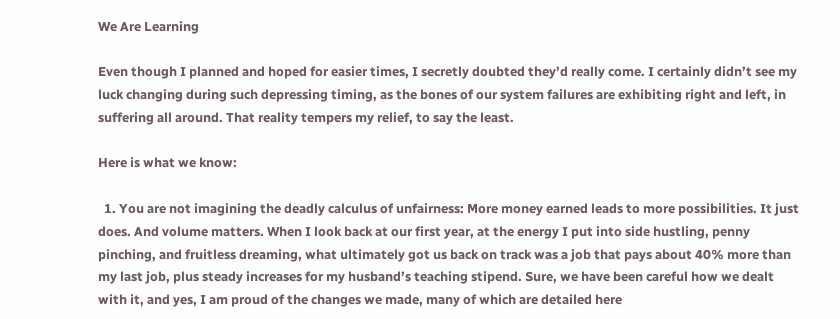We Are Learning

Even though I planned and hoped for easier times, I secretly doubted they’d really come. I certainly didn’t see my luck changing during such depressing timing, as the bones of our system failures are exhibiting right and left, in suffering all around. That reality tempers my relief, to say the least.

Here is what we know:

  1. You are not imagining the deadly calculus of unfairness: More money earned leads to more possibilities. It just does. And volume matters. When I look back at our first year, at the energy I put into side hustling, penny pinching, and fruitless dreaming, what ultimately got us back on track was a job that pays about 40% more than my last job, plus steady increases for my husband’s teaching stipend. Sure, we have been careful how we dealt with it, and yes, I am proud of the changes we made, many of which are detailed here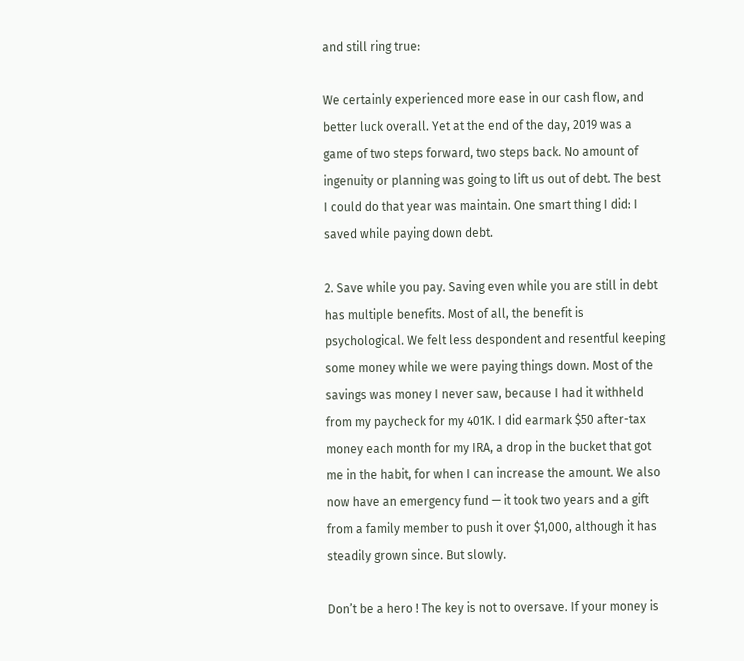and still ring true:

We certainly experienced more ease in our cash flow, and better luck overall. Yet at the end of the day, 2019 was a game of two steps forward, two steps back. No amount of ingenuity or planning was going to lift us out of debt. The best I could do that year was maintain. One smart thing I did: I saved while paying down debt.

2. Save while you pay. Saving even while you are still in debt has multiple benefits. Most of all, the benefit is psychological. We felt less despondent and resentful keeping some money while we were paying things down. Most of the savings was money I never saw, because I had it withheld from my paycheck for my 401K. I did earmark $50 after-tax money each month for my IRA, a drop in the bucket that got me in the habit, for when I can increase the amount. We also now have an emergency fund — it took two years and a gift from a family member to push it over $1,000, although it has steadily grown since. But slowly.

Don’t be a hero ! The key is not to oversave. If your money is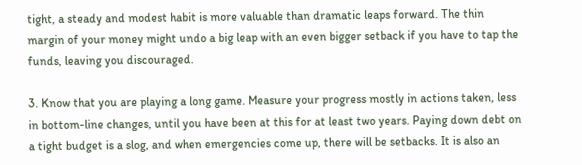tight, a steady and modest habit is more valuable than dramatic leaps forward. The thin margin of your money might undo a big leap with an even bigger setback if you have to tap the funds, leaving you discouraged.

3. Know that you are playing a long game. Measure your progress mostly in actions taken, less in bottom-line changes, until you have been at this for at least two years. Paying down debt on a tight budget is a slog, and when emergencies come up, there will be setbacks. It is also an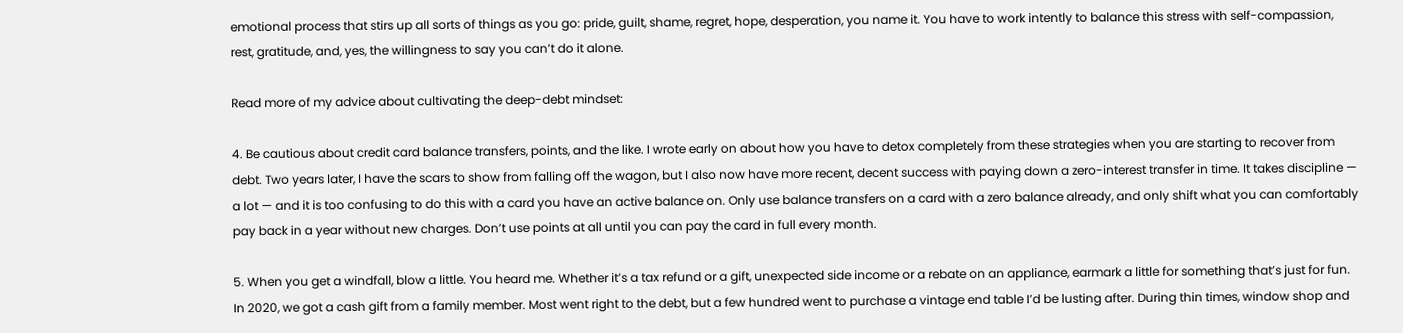emotional process that stirs up all sorts of things as you go: pride, guilt, shame, regret, hope, desperation, you name it. You have to work intently to balance this stress with self-compassion, rest, gratitude, and, yes, the willingness to say you can’t do it alone.

Read more of my advice about cultivating the deep-debt mindset:

4. Be cautious about credit card balance transfers, points, and the like. I wrote early on about how you have to detox completely from these strategies when you are starting to recover from debt. Two years later, I have the scars to show from falling off the wagon, but I also now have more recent, decent success with paying down a zero-interest transfer in time. It takes discipline — a lot — and it is too confusing to do this with a card you have an active balance on. Only use balance transfers on a card with a zero balance already, and only shift what you can comfortably pay back in a year without new charges. Don’t use points at all until you can pay the card in full every month.

5. When you get a windfall, blow a little. You heard me. Whether it’s a tax refund or a gift, unexpected side income or a rebate on an appliance, earmark a little for something that’s just for fun. In 2020, we got a cash gift from a family member. Most went right to the debt, but a few hundred went to purchase a vintage end table I’d be lusting after. During thin times, window shop and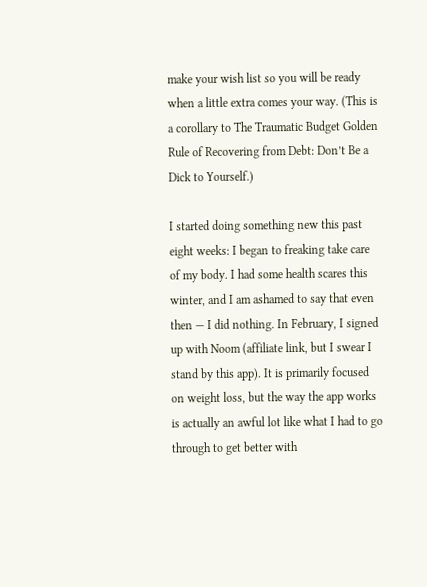make your wish list so you will be ready when a little extra comes your way. (This is a corollary to The Traumatic Budget Golden Rule of Recovering from Debt: Don’t Be a Dick to Yourself.)

I started doing something new this past eight weeks: I began to freaking take care of my body. I had some health scares this winter, and I am ashamed to say that even then — I did nothing. In February, I signed up with Noom (affiliate link, but I swear I stand by this app). It is primarily focused on weight loss, but the way the app works is actually an awful lot like what I had to go through to get better with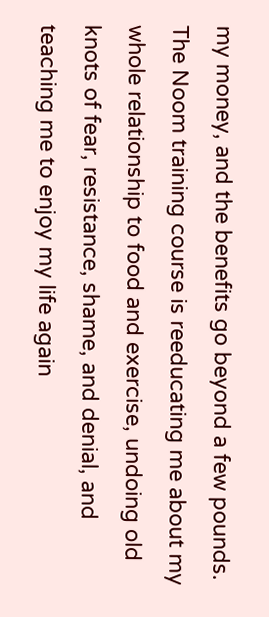my money, and the benefits go beyond a few pounds. The Noom training course is reeducating me about my whole relationship to food and exercise, undoing old knots of fear, resistance, shame, and denial, and teaching me to enjoy my life again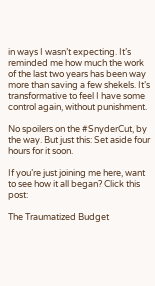in ways I wasn’t expecting. It’s reminded me how much the work of the last two years has been way more than saving a few shekels. It’s transformative to feel I have some control again, without punishment.

No spoilers on the #SnyderCut, by the way. But just this: Set aside four hours for it soon.

If you’re just joining me here, want to see how it all began? Click this post:

The Traumatized Budget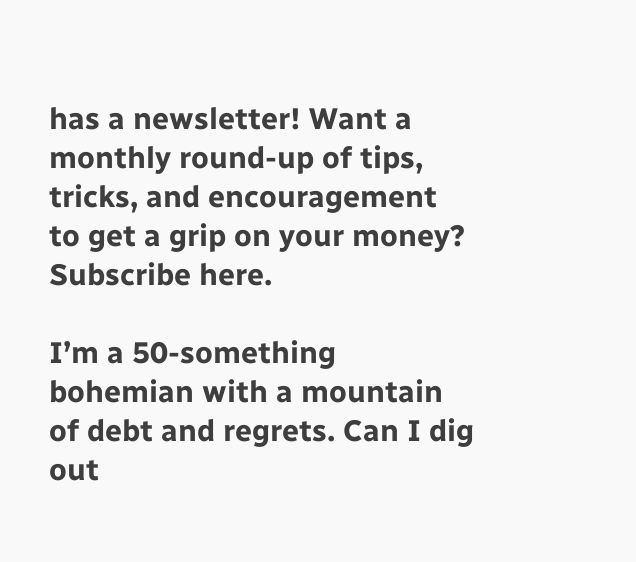has a newsletter! Want a monthly round-up of tips, tricks, and encouragement to get a grip on your money? Subscribe here.

I’m a 50-something bohemian with a mountain of debt and regrets. Can I dig out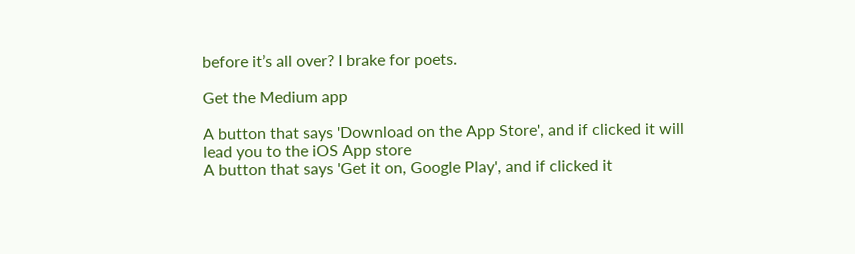before it’s all over? I brake for poets.

Get the Medium app

A button that says 'Download on the App Store', and if clicked it will lead you to the iOS App store
A button that says 'Get it on, Google Play', and if clicked it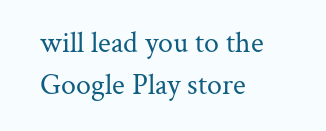will lead you to the Google Play store